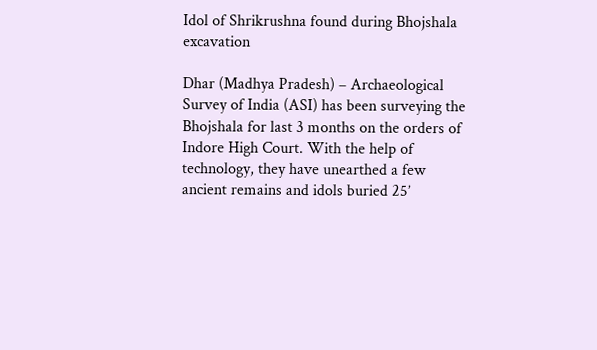Idol of Shrikrushna found during Bhojshala excavation

Dhar (Madhya Pradesh) – Archaeological Survey of India (ASI) has been surveying the Bhojshala for last 3 months on the orders of Indore High Court. With the help of technology, they have unearthed a few ancient remains and idols buried 25’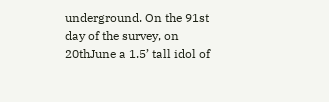underground. On the 91st day of the survey, on 20thJune a 1.5’ tall idol of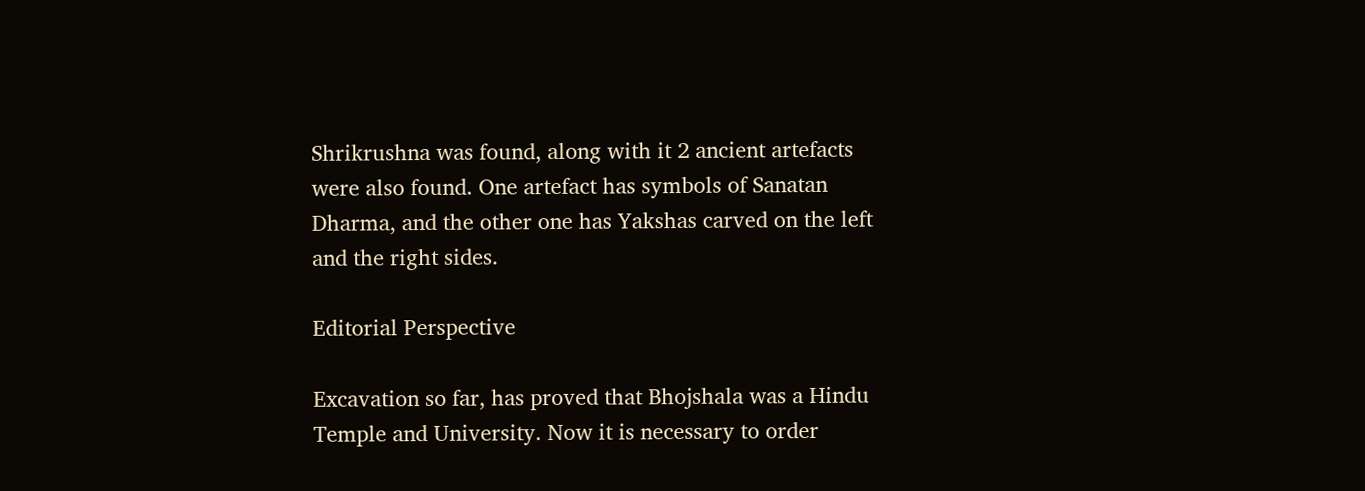Shrikrushna was found, along with it 2 ancient artefacts were also found. One artefact has symbols of Sanatan Dharma, and the other one has Yakshas carved on the left and the right sides.

Editorial Perspective

Excavation so far, has proved that Bhojshala was a Hindu Temple and University. Now it is necessary to order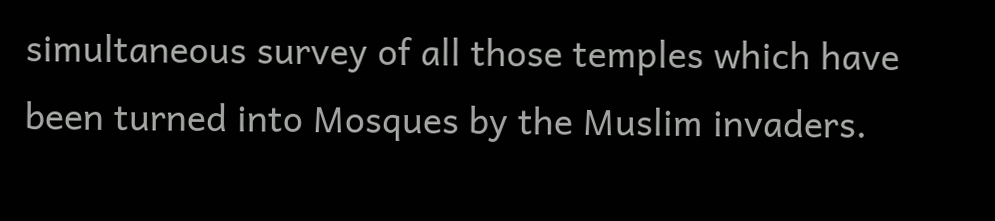simultaneous survey of all those temples which have been turned into Mosques by the Muslim invaders.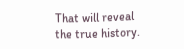That will reveal the true history.